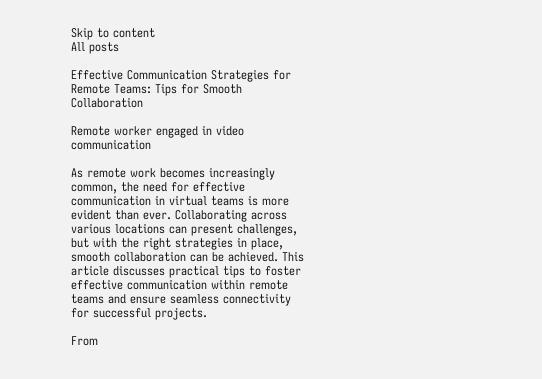Skip to content
All posts

Effective Communication Strategies for Remote Teams: Tips for Smooth Collaboration

Remote worker engaged in video communication

As remote work becomes increasingly common, the need for effective communication in virtual teams is more evident than ever. Collaborating across various locations can present challenges, but with the right strategies in place, smooth collaboration can be achieved. This article discusses practical tips to foster effective communication within remote teams and ensure seamless connectivity for successful projects.

From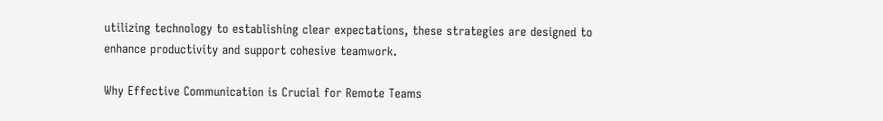utilizing technology to establishing clear expectations, these strategies are designed to enhance productivity and support cohesive teamwork.

Why Effective Communication is Crucial for Remote Teams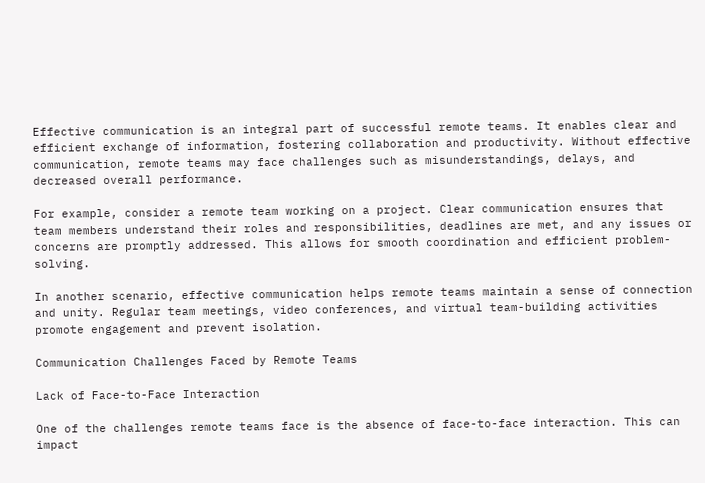Effective communication is an integral part of successful remote teams. It enables clear and efficient exchange of information, fostering collaboration and productivity. Without effective communication, remote teams may face challenges such as misunderstandings, delays, and decreased overall performance.

For example, consider a remote team working on a project. Clear communication ensures that team members understand their roles and responsibilities, deadlines are met, and any issues or concerns are promptly addressed. This allows for smooth coordination and efficient problem-solving.

In another scenario, effective communication helps remote teams maintain a sense of connection and unity. Regular team meetings, video conferences, and virtual team-building activities promote engagement and prevent isolation.

Communication Challenges Faced by Remote Teams

Lack of Face-to-Face Interaction

One of the challenges remote teams face is the absence of face-to-face interaction. This can impact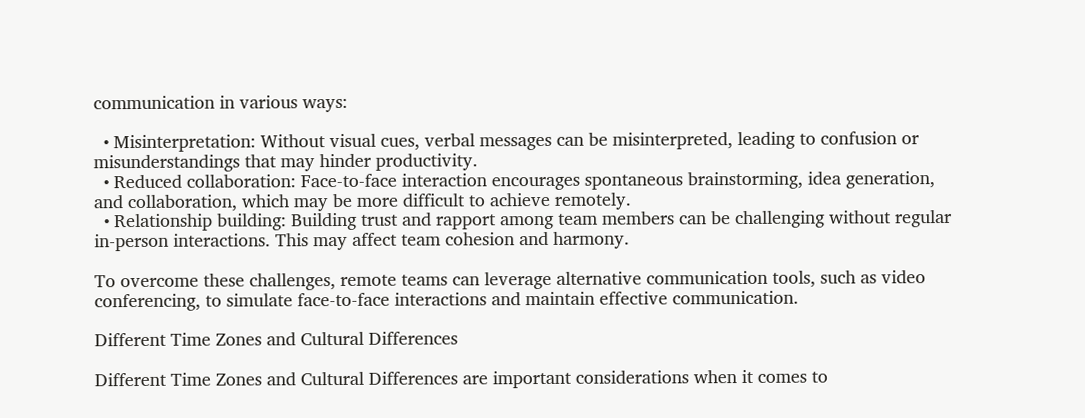communication in various ways:

  • Misinterpretation: Without visual cues, verbal messages can be misinterpreted, leading to confusion or misunderstandings that may hinder productivity.
  • Reduced collaboration: Face-to-face interaction encourages spontaneous brainstorming, idea generation, and collaboration, which may be more difficult to achieve remotely.
  • Relationship building: Building trust and rapport among team members can be challenging without regular in-person interactions. This may affect team cohesion and harmony.

To overcome these challenges, remote teams can leverage alternative communication tools, such as video conferencing, to simulate face-to-face interactions and maintain effective communication.

Different Time Zones and Cultural Differences

Different Time Zones and Cultural Differences are important considerations when it comes to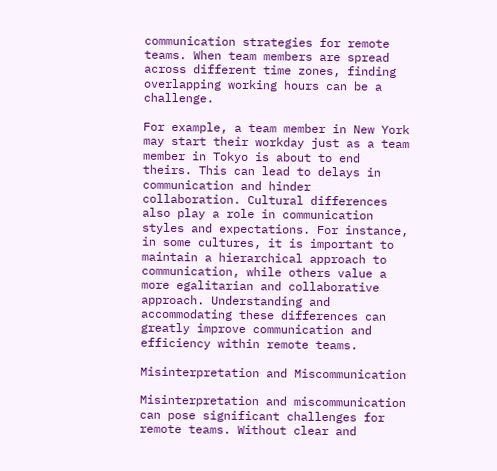communication strategies for remote teams. When team members are spread across different time zones, finding overlapping working hours can be a challenge.

For example, a team member in New York may start their workday just as a team member in Tokyo is about to end theirs. This can lead to delays in communication and hinder collaboration. Cultural differences also play a role in communication styles and expectations. For instance, in some cultures, it is important to maintain a hierarchical approach to communication, while others value a more egalitarian and collaborative approach. Understanding and accommodating these differences can greatly improve communication and efficiency within remote teams.

Misinterpretation and Miscommunication

Misinterpretation and miscommunication can pose significant challenges for remote teams. Without clear and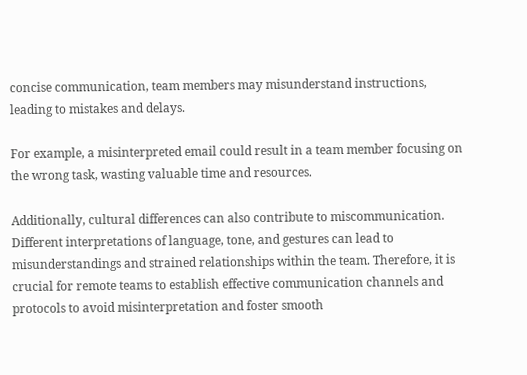concise communication, team members may misunderstand instructions, leading to mistakes and delays.

For example, a misinterpreted email could result in a team member focusing on the wrong task, wasting valuable time and resources.

Additionally, cultural differences can also contribute to miscommunication. Different interpretations of language, tone, and gestures can lead to misunderstandings and strained relationships within the team. Therefore, it is crucial for remote teams to establish effective communication channels and protocols to avoid misinterpretation and foster smooth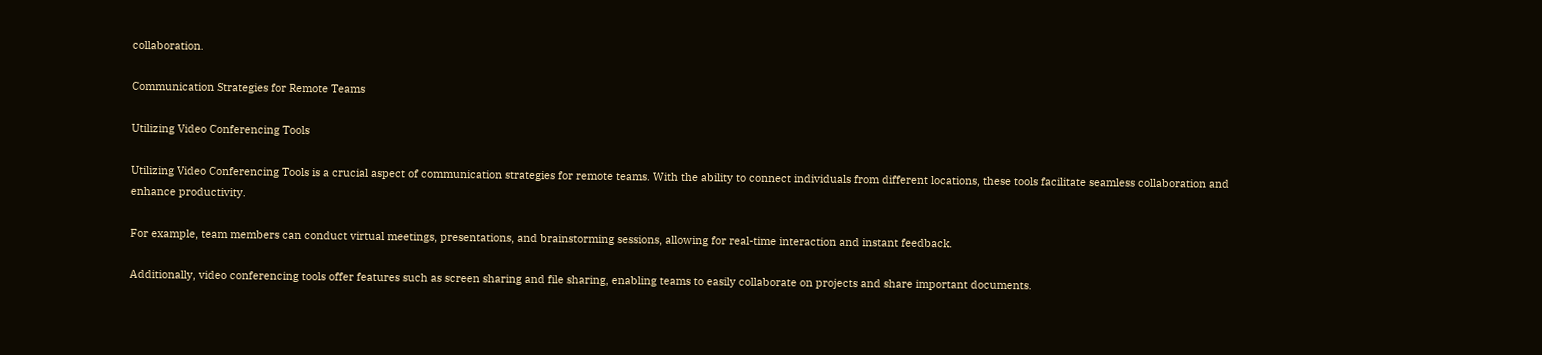collaboration.

Communication Strategies for Remote Teams

Utilizing Video Conferencing Tools

Utilizing Video Conferencing Tools is a crucial aspect of communication strategies for remote teams. With the ability to connect individuals from different locations, these tools facilitate seamless collaboration and enhance productivity.

For example, team members can conduct virtual meetings, presentations, and brainstorming sessions, allowing for real-time interaction and instant feedback.

Additionally, video conferencing tools offer features such as screen sharing and file sharing, enabling teams to easily collaborate on projects and share important documents.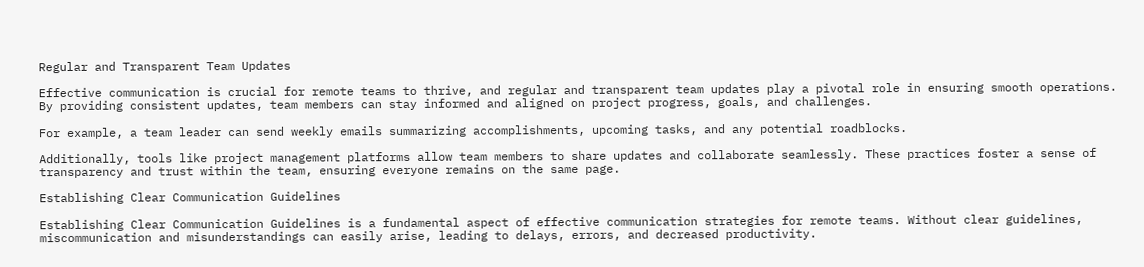Regular and Transparent Team Updates

Effective communication is crucial for remote teams to thrive, and regular and transparent team updates play a pivotal role in ensuring smooth operations. By providing consistent updates, team members can stay informed and aligned on project progress, goals, and challenges.

For example, a team leader can send weekly emails summarizing accomplishments, upcoming tasks, and any potential roadblocks.

Additionally, tools like project management platforms allow team members to share updates and collaborate seamlessly. These practices foster a sense of transparency and trust within the team, ensuring everyone remains on the same page.

Establishing Clear Communication Guidelines

Establishing Clear Communication Guidelines is a fundamental aspect of effective communication strategies for remote teams. Without clear guidelines, miscommunication and misunderstandings can easily arise, leading to delays, errors, and decreased productivity.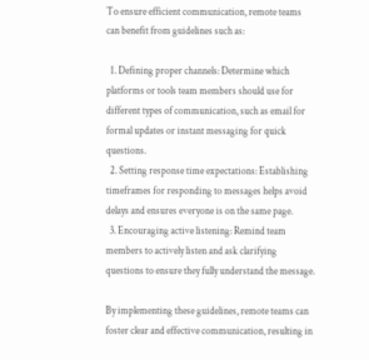To ensure efficient communication, remote teams can benefit from guidelines such as:

  1. Defining proper channels: Determine which platforms or tools team members should use for different types of communication, such as email for formal updates or instant messaging for quick questions.
  2. Setting response time expectations: Establishing timeframes for responding to messages helps avoid delays and ensures everyone is on the same page.
  3. Encouraging active listening: Remind team members to actively listen and ask clarifying questions to ensure they fully understand the message.

By implementing these guidelines, remote teams can foster clear and effective communication, resulting in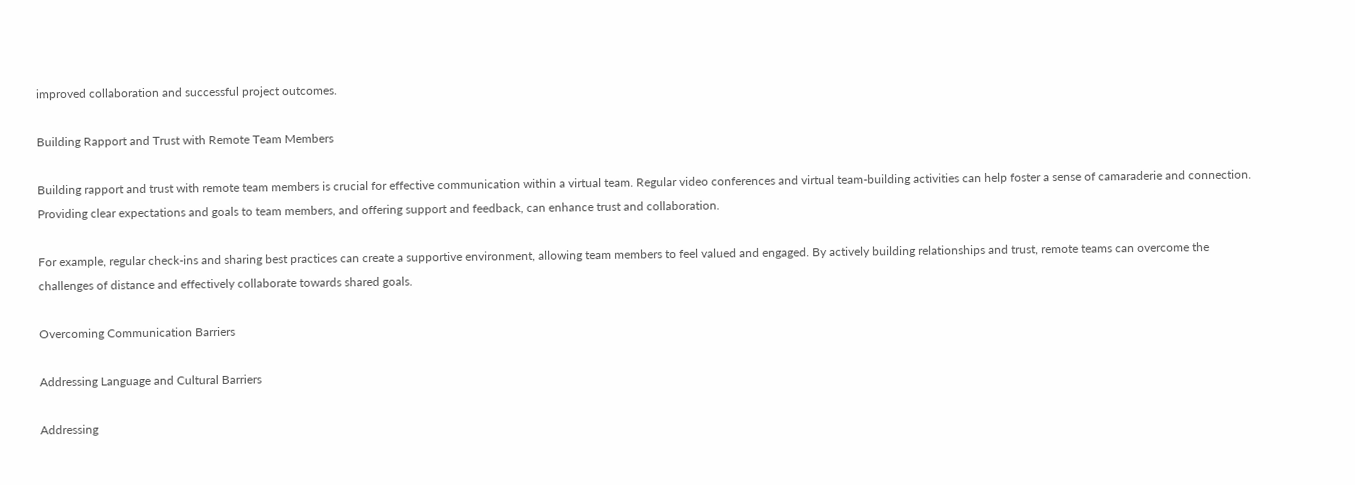improved collaboration and successful project outcomes.

Building Rapport and Trust with Remote Team Members

Building rapport and trust with remote team members is crucial for effective communication within a virtual team. Regular video conferences and virtual team-building activities can help foster a sense of camaraderie and connection. Providing clear expectations and goals to team members, and offering support and feedback, can enhance trust and collaboration.

For example, regular check-ins and sharing best practices can create a supportive environment, allowing team members to feel valued and engaged. By actively building relationships and trust, remote teams can overcome the challenges of distance and effectively collaborate towards shared goals.

Overcoming Communication Barriers

Addressing Language and Cultural Barriers

Addressing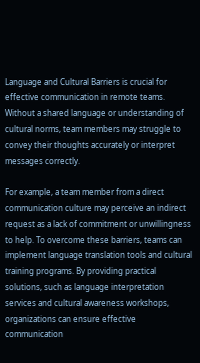Language and Cultural Barriers is crucial for effective communication in remote teams. Without a shared language or understanding of cultural norms, team members may struggle to convey their thoughts accurately or interpret messages correctly.

For example, a team member from a direct communication culture may perceive an indirect request as a lack of commitment or unwillingness to help. To overcome these barriers, teams can implement language translation tools and cultural training programs. By providing practical solutions, such as language interpretation services and cultural awareness workshops, organizations can ensure effective communication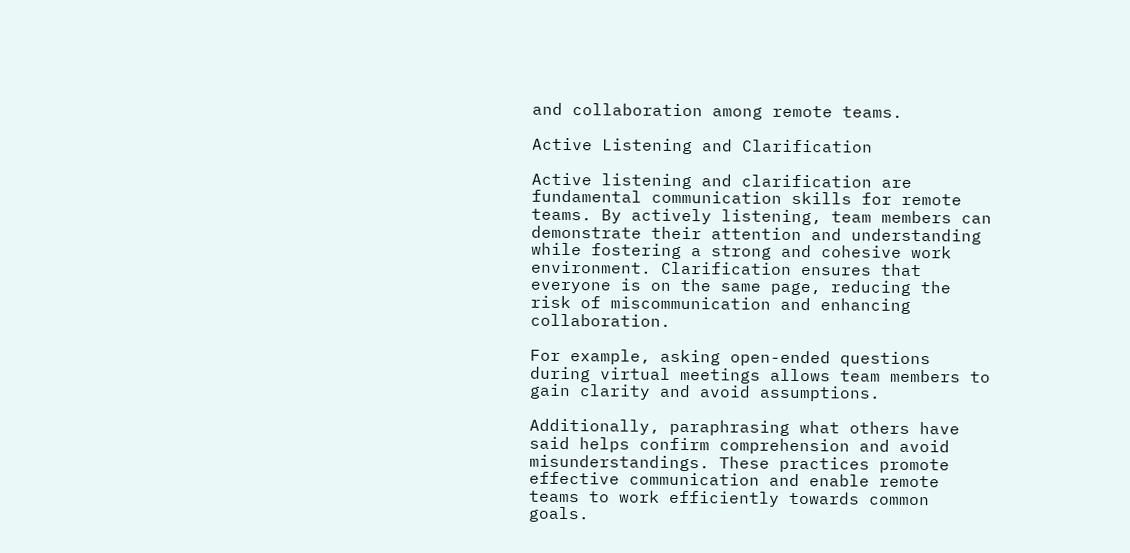and collaboration among remote teams.

Active Listening and Clarification

Active listening and clarification are fundamental communication skills for remote teams. By actively listening, team members can demonstrate their attention and understanding while fostering a strong and cohesive work environment. Clarification ensures that everyone is on the same page, reducing the risk of miscommunication and enhancing collaboration.

For example, asking open-ended questions during virtual meetings allows team members to gain clarity and avoid assumptions.

Additionally, paraphrasing what others have said helps confirm comprehension and avoid misunderstandings. These practices promote effective communication and enable remote teams to work efficiently towards common goals.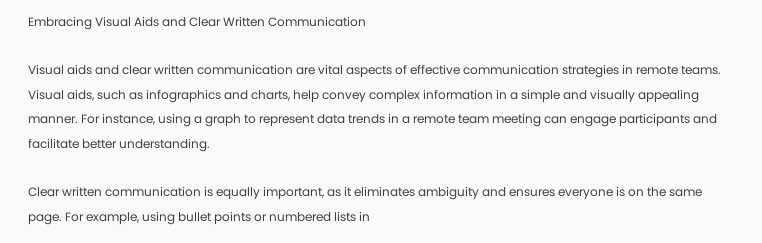Embracing Visual Aids and Clear Written Communication

Visual aids and clear written communication are vital aspects of effective communication strategies in remote teams. Visual aids, such as infographics and charts, help convey complex information in a simple and visually appealing manner. For instance, using a graph to represent data trends in a remote team meeting can engage participants and facilitate better understanding.

Clear written communication is equally important, as it eliminates ambiguity and ensures everyone is on the same page. For example, using bullet points or numbered lists in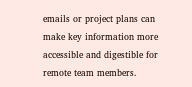emails or project plans can make key information more accessible and digestible for remote team members.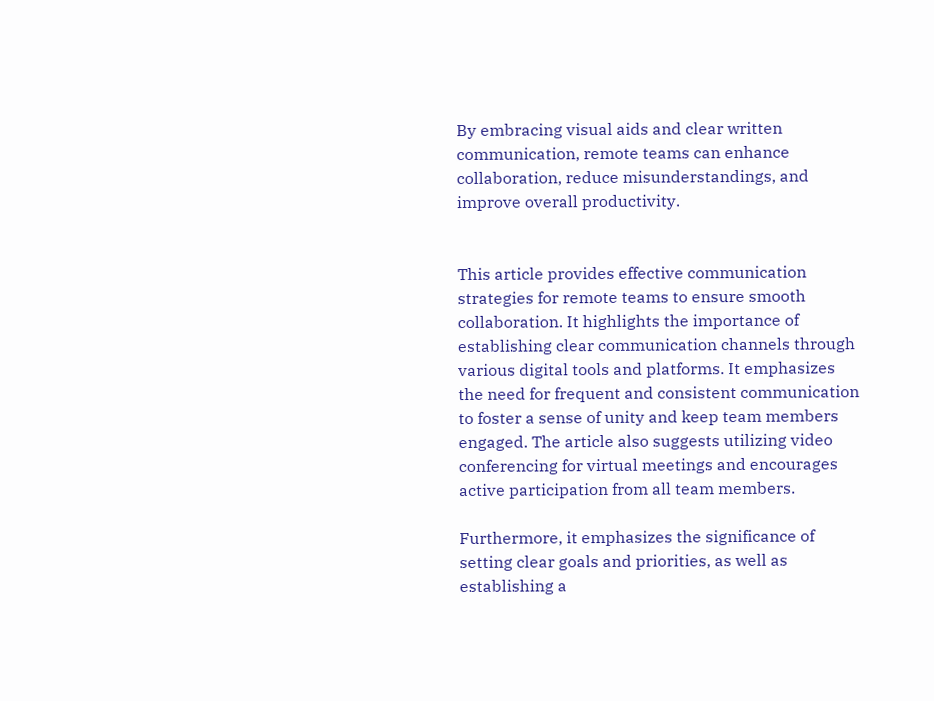By embracing visual aids and clear written communication, remote teams can enhance collaboration, reduce misunderstandings, and improve overall productivity.


This article provides effective communication strategies for remote teams to ensure smooth collaboration. It highlights the importance of establishing clear communication channels through various digital tools and platforms. It emphasizes the need for frequent and consistent communication to foster a sense of unity and keep team members engaged. The article also suggests utilizing video conferencing for virtual meetings and encourages active participation from all team members.

Furthermore, it emphasizes the significance of setting clear goals and priorities, as well as establishing a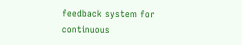feedback system for continuous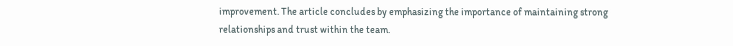improvement. The article concludes by emphasizing the importance of maintaining strong relationships and trust within the team.